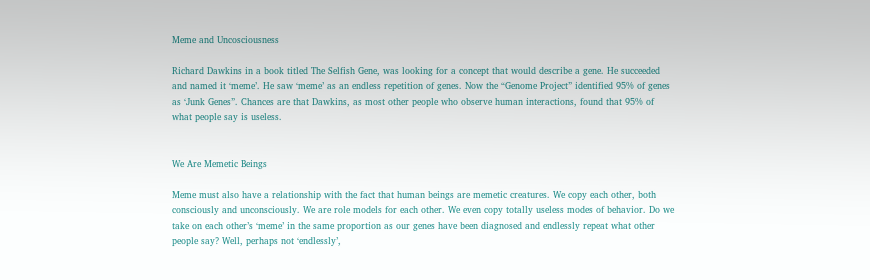Meme and Uncosciousness

Richard Dawkins in a book titled The Selfish Gene, was looking for a concept that would describe a gene. He succeeded and named it ‘meme’. He saw ‘meme’ as an endless repetition of genes. Now the “Genome Project” identified 95% of genes as ‘Junk Genes”. Chances are that Dawkins, as most other people who observe human interactions, found that 95% of what people say is useless.


We Are Memetic Beings

Meme must also have a relationship with the fact that human beings are memetic creatures. We copy each other, both consciously and unconsciously. We are role models for each other. We even copy totally useless modes of behavior. Do we take on each other’s ‘meme’ in the same proportion as our genes have been diagnosed and endlessly repeat what other people say? Well, perhaps not ‘endlessly’,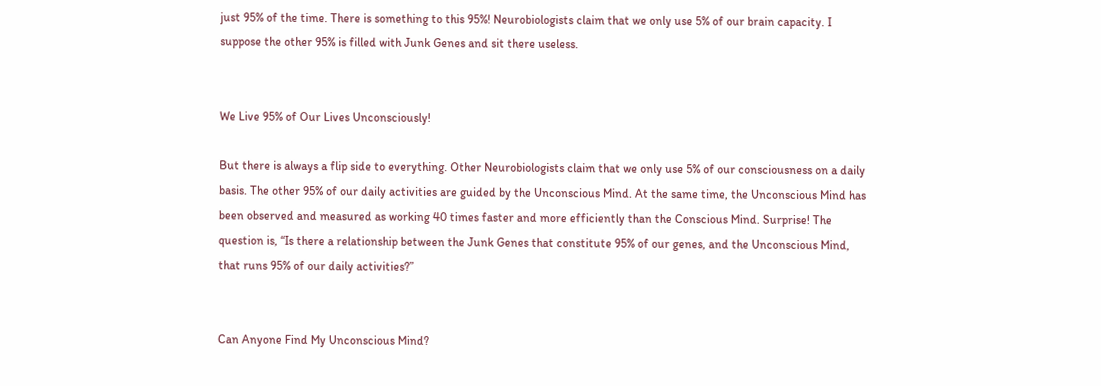just 95% of the time. There is something to this 95%! Neurobiologists claim that we only use 5% of our brain capacity. I suppose the other 95% is filled with Junk Genes and sit there useless.


We Live 95% of Our Lives Unconsciously!

But there is always a flip side to everything. Other Neurobiologists claim that we only use 5% of our consciousness on a daily basis. The other 95% of our daily activities are guided by the Unconscious Mind. At the same time, the Unconscious Mind has been observed and measured as working 40 times faster and more efficiently than the Conscious Mind. Surprise! The question is, “Is there a relationship between the Junk Genes that constitute 95% of our genes, and the Unconscious Mind, that runs 95% of our daily activities?”


Can Anyone Find My Unconscious Mind?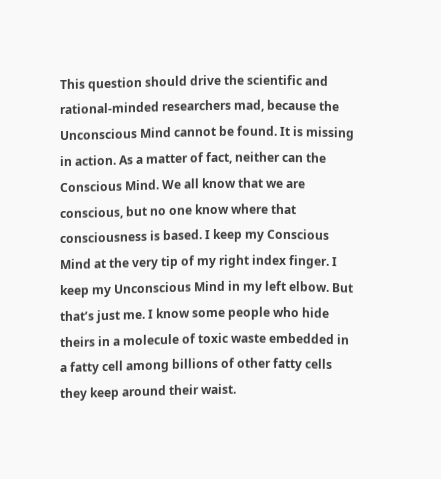This question should drive the scientific and rational-minded researchers mad, because the Unconscious Mind cannot be found. It is missing in action. As a matter of fact, neither can the Conscious Mind. We all know that we are conscious, but no one know where that consciousness is based. I keep my Conscious Mind at the very tip of my right index finger. I keep my Unconscious Mind in my left elbow. But that’s just me. I know some people who hide theirs in a molecule of toxic waste embedded in a fatty cell among billions of other fatty cells they keep around their waist.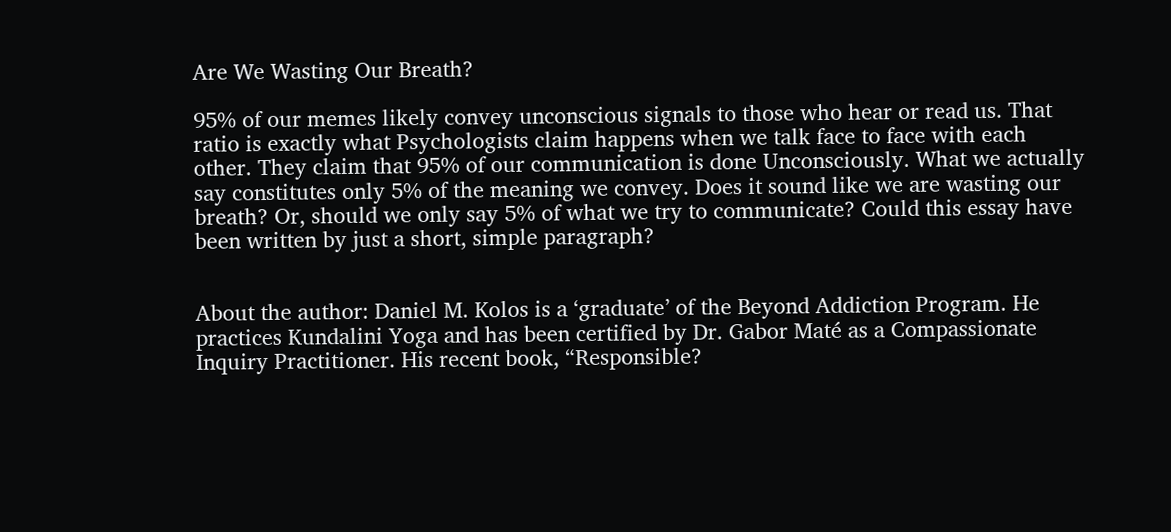Are We Wasting Our Breath?

95% of our memes likely convey unconscious signals to those who hear or read us. That ratio is exactly what Psychologists claim happens when we talk face to face with each other. They claim that 95% of our communication is done Unconsciously. What we actually say constitutes only 5% of the meaning we convey. Does it sound like we are wasting our breath? Or, should we only say 5% of what we try to communicate? Could this essay have been written by just a short, simple paragraph?


About the author: Daniel M. Kolos is a ‘graduate’ of the Beyond Addiction Program. He practices Kundalini Yoga and has been certified by Dr. Gabor Maté as a Compassionate Inquiry Practitioner. His recent book, “Responsible?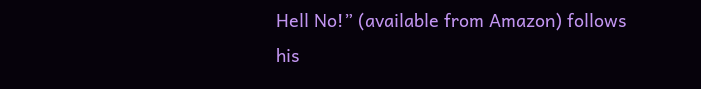Hell No!” (available from Amazon) follows his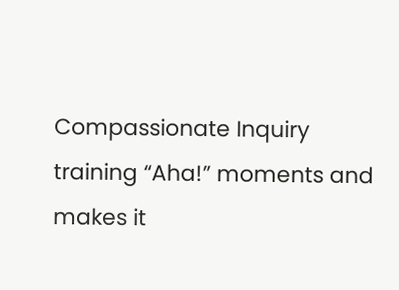Compassionate Inquiry training “Aha!” moments and makes it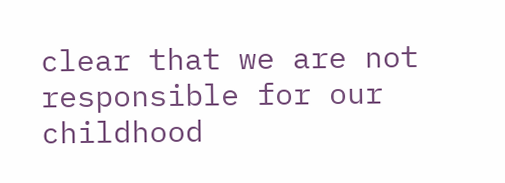clear that we are not responsible for our childhood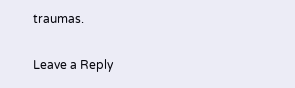traumas.

Leave a Reply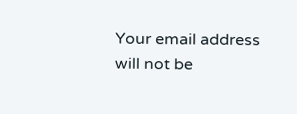Your email address will not be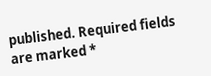published. Required fields are marked *